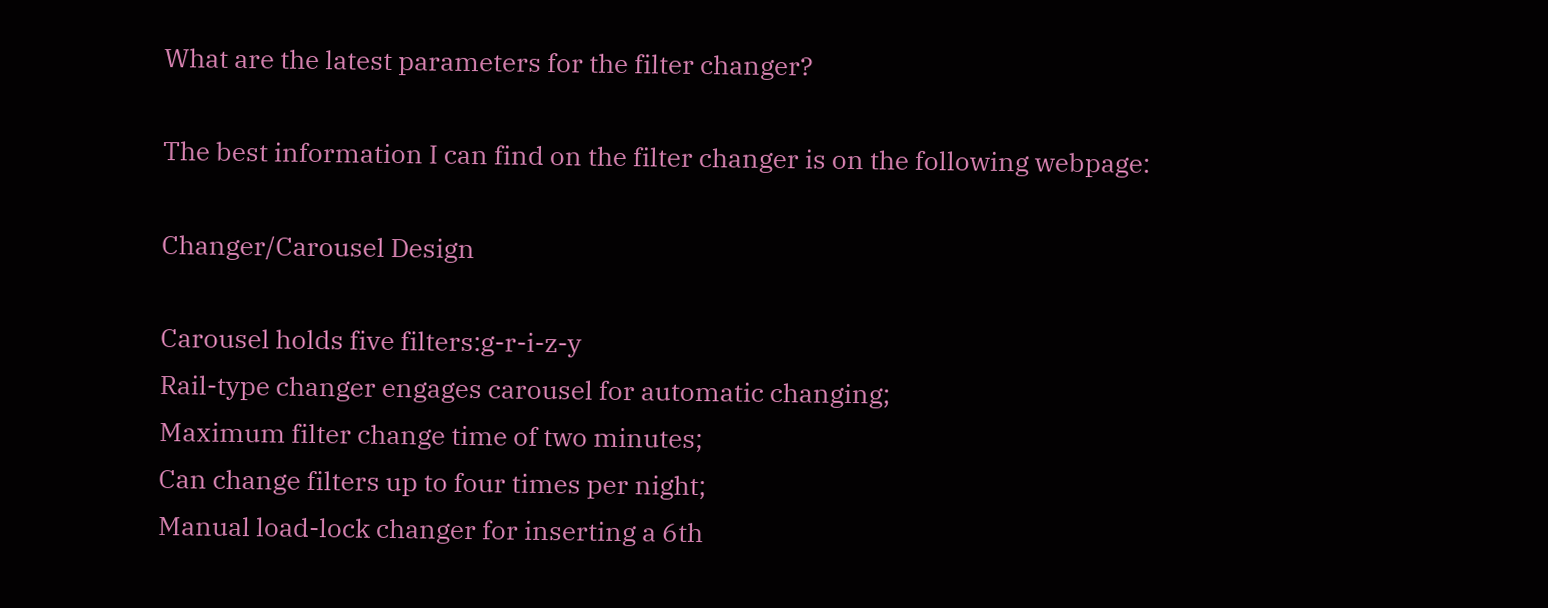What are the latest parameters for the filter changer?

The best information I can find on the filter changer is on the following webpage:

Changer/Carousel Design

Carousel holds five filters:g-r-i-z-y
Rail-type changer engages carousel for automatic changing;
Maximum filter change time of two minutes;
Can change filters up to four times per night;
Manual load-lock changer for inserting a 6th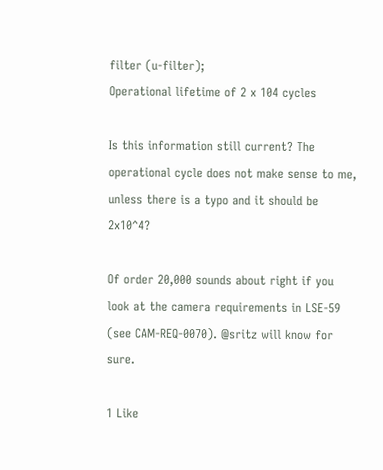filter (u-filter);
Operational lifetime of 2 x 104 cycles

Is this information still current? The operational cycle does not make sense to me, unless there is a typo and it should be 2x10^4?

Of order 20,000 sounds about right if you look at the camera requirements in LSE-59 (see CAM-REQ-0070). @sritz will know for sure.

1 Like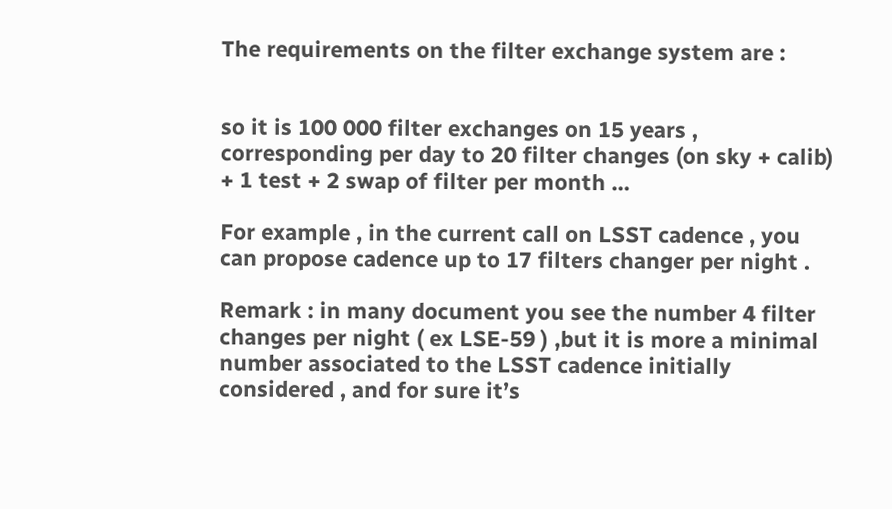The requirements on the filter exchange system are :


so it is 100 000 filter exchanges on 15 years , corresponding per day to 20 filter changes (on sky + calib) + 1 test + 2 swap of filter per month …

For example , in the current call on LSST cadence , you can propose cadence up to 17 filters changer per night .

Remark : in many document you see the number 4 filter changes per night ( ex LSE-59 ) ,but it is more a minimal number associated to the LSST cadence initially considered , and for sure it’s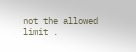not the allowed limit .